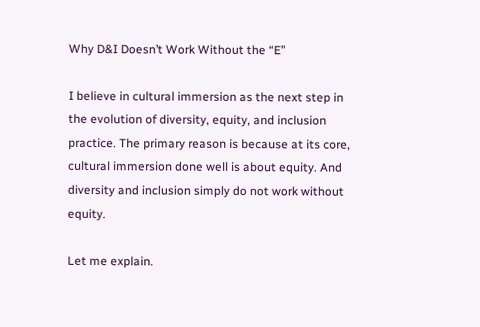Why D&I Doesn’t Work Without the “E”

I believe in cultural immersion as the next step in the evolution of diversity, equity, and inclusion practice. The primary reason is because at its core, cultural immersion done well is about equity. And diversity and inclusion simply do not work without equity.

Let me explain.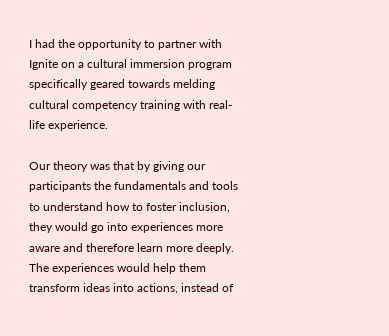I had the opportunity to partner with Ignite on a cultural immersion program specifically geared towards melding cultural competency training with real-life experience.

Our theory was that by giving our participants the fundamentals and tools to understand how to foster inclusion, they would go into experiences more aware and therefore learn more deeply. The experiences would help them transform ideas into actions, instead of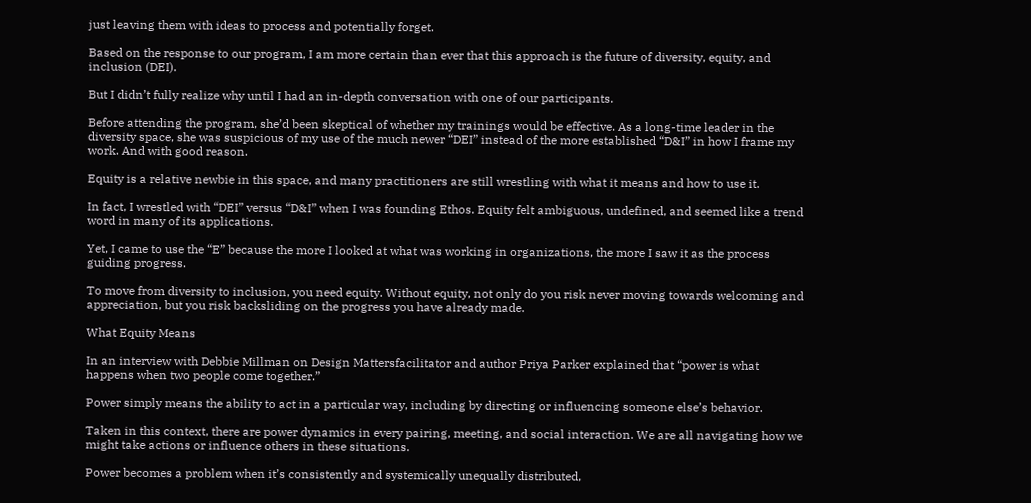just leaving them with ideas to process and potentially forget.

Based on the response to our program, I am more certain than ever that this approach is the future of diversity, equity, and inclusion (DEI).

But I didn’t fully realize why until I had an in-depth conversation with one of our participants.

Before attending the program, she’d been skeptical of whether my trainings would be effective. As a long-time leader in the diversity space, she was suspicious of my use of the much newer “DEI” instead of the more established “D&I” in how I frame my work. And with good reason.

Equity is a relative newbie in this space, and many practitioners are still wrestling with what it means and how to use it.

In fact, I wrestled with “DEI” versus “D&I” when I was founding Ethos. Equity felt ambiguous, undefined, and seemed like a trend word in many of its applications.

Yet, I came to use the “E” because the more I looked at what was working in organizations, the more I saw it as the process guiding progress.

To move from diversity to inclusion, you need equity. Without equity, not only do you risk never moving towards welcoming and appreciation, but you risk backsliding on the progress you have already made.

What Equity Means

In an interview with Debbie Millman on Design Mattersfacilitator and author Priya Parker explained that “power is what happens when two people come together.”

Power simply means the ability to act in a particular way, including by directing or influencing someone else’s behavior.

Taken in this context, there are power dynamics in every pairing, meeting, and social interaction. We are all navigating how we might take actions or influence others in these situations.

Power becomes a problem when it’s consistently and systemically unequally distributed,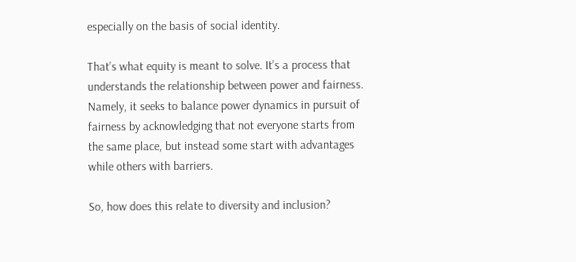especially on the basis of social identity.

That’s what equity is meant to solve. It’s a process that understands the relationship between power and fairness. Namely, it seeks to balance power dynamics in pursuit of fairness by acknowledging that not everyone starts from the same place, but instead some start with advantages while others with barriers.

So, how does this relate to diversity and inclusion?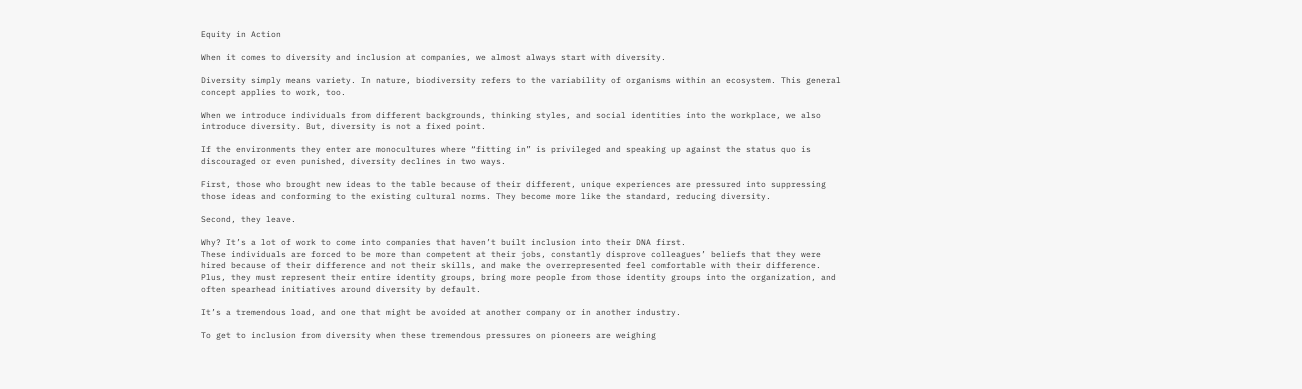Equity in Action

When it comes to diversity and inclusion at companies, we almost always start with diversity.

Diversity simply means variety. In nature, biodiversity refers to the variability of organisms within an ecosystem. This general concept applies to work, too.

When we introduce individuals from different backgrounds, thinking styles, and social identities into the workplace, we also introduce diversity. But, diversity is not a fixed point.

If the environments they enter are monocultures where “fitting in” is privileged and speaking up against the status quo is discouraged or even punished, diversity declines in two ways.

First, those who brought new ideas to the table because of their different, unique experiences are pressured into suppressing those ideas and conforming to the existing cultural norms. They become more like the standard, reducing diversity.

Second, they leave.

Why? It’s a lot of work to come into companies that haven’t built inclusion into their DNA first.
These individuals are forced to be more than competent at their jobs, constantly disprove colleagues’ beliefs that they were hired because of their difference and not their skills, and make the overrepresented feel comfortable with their difference. Plus, they must represent their entire identity groups, bring more people from those identity groups into the organization, and often spearhead initiatives around diversity by default.

It’s a tremendous load, and one that might be avoided at another company or in another industry.

To get to inclusion from diversity when these tremendous pressures on pioneers are weighing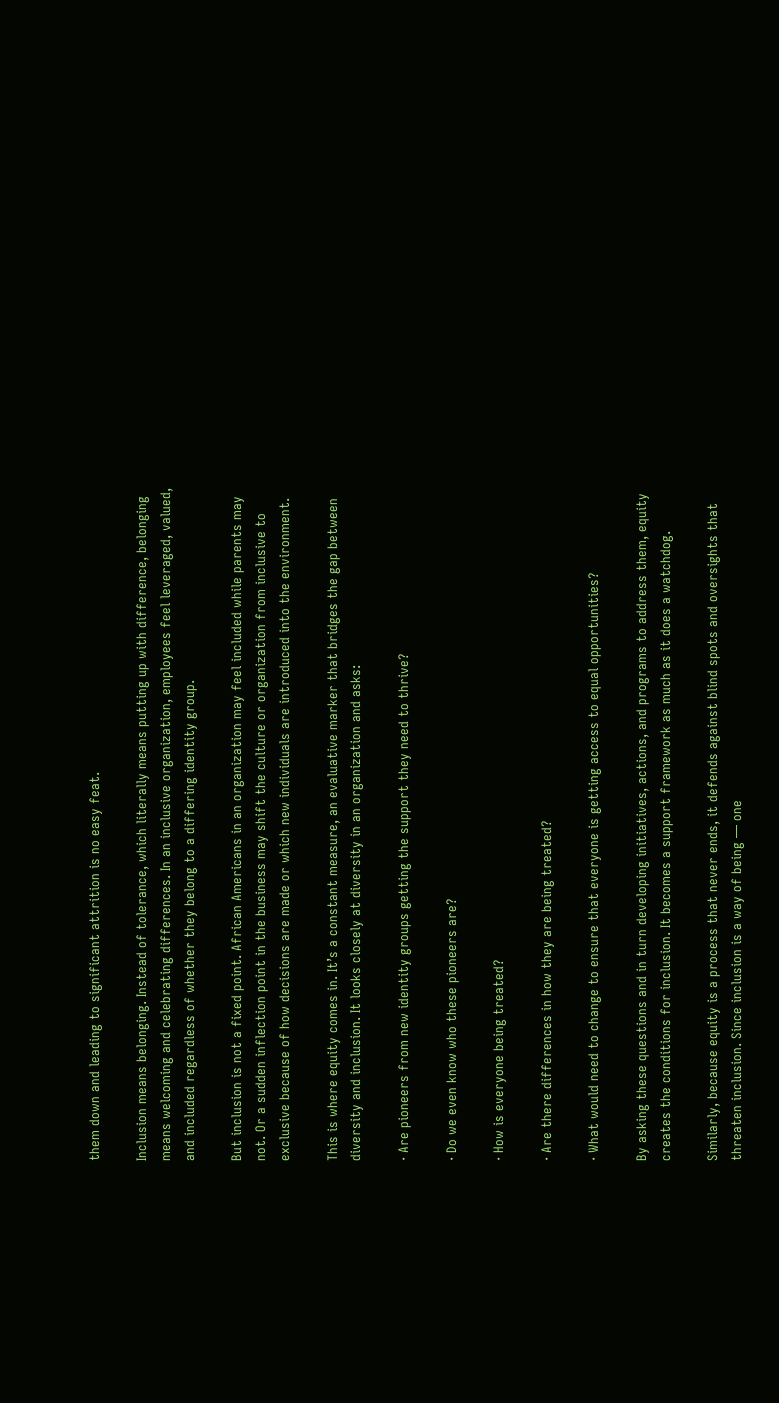them down and leading to significant attrition is no easy feat.

Inclusion means belonging. Instead of tolerance, which literally means putting up with difference, belonging means welcoming and celebrating differences. In an inclusive organization, employees feel leveraged, valued, and included regardless of whether they belong to a differing identity group.

But inclusion is not a fixed point. African Americans in an organization may feel included while parents may not. Or a sudden inflection point in the business may shift the culture or organization from inclusive to exclusive because of how decisions are made or which new individuals are introduced into the environment.

This is where equity comes in. It’s a constant measure, an evaluative marker that bridges the gap between diversity and inclusion. It looks closely at diversity in an organization and asks:

· Are pioneers from new identity groups getting the support they need to thrive?

· Do we even know who these pioneers are?

· How is everyone being treated?

· Are there differences in how they are being treated?

· What would need to change to ensure that everyone is getting access to equal opportunities?

By asking these questions and in turn developing initiatives, actions, and programs to address them, equity creates the conditions for inclusion. It becomes a support framework as much as it does a watchdog.

Similarly, because equity is a process that never ends, it defends against blind spots and oversights that threaten inclusion. Since inclusion is a way of being — one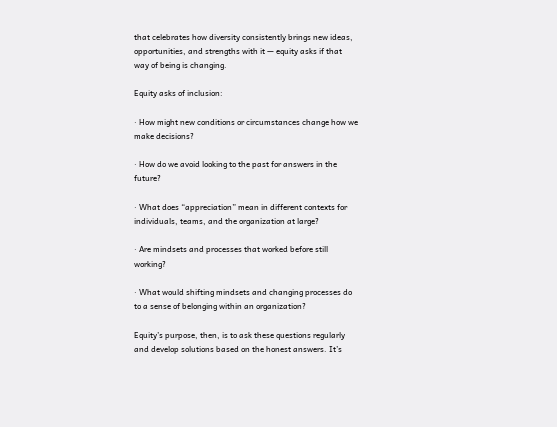that celebrates how diversity consistently brings new ideas, opportunities, and strengths with it — equity asks if that way of being is changing.

Equity asks of inclusion:

· How might new conditions or circumstances change how we make decisions?

· How do we avoid looking to the past for answers in the future?

· What does “appreciation” mean in different contexts for individuals, teams, and the organization at large?

· Are mindsets and processes that worked before still working?

· What would shifting mindsets and changing processes do to a sense of belonging within an organization?

Equity’s purpose, then, is to ask these questions regularly and develop solutions based on the honest answers. It’s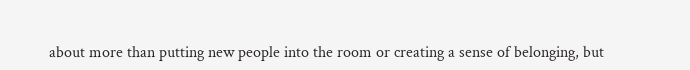about more than putting new people into the room or creating a sense of belonging, but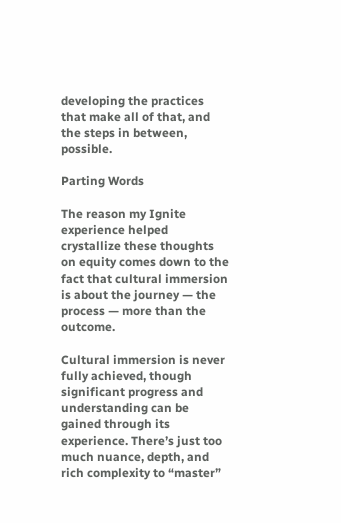developing the practices that make all of that, and the steps in between, possible.

Parting Words

The reason my Ignite experience helped crystallize these thoughts on equity comes down to the fact that cultural immersion is about the journey — the process — more than the outcome.

Cultural immersion is never fully achieved, though significant progress and understanding can be gained through its experience. There’s just too much nuance, depth, and rich complexity to “master”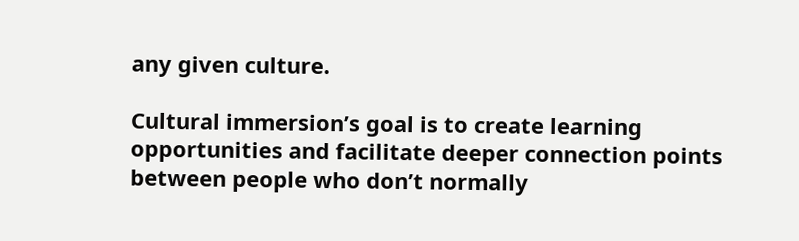any given culture.

Cultural immersion’s goal is to create learning opportunities and facilitate deeper connection points between people who don’t normally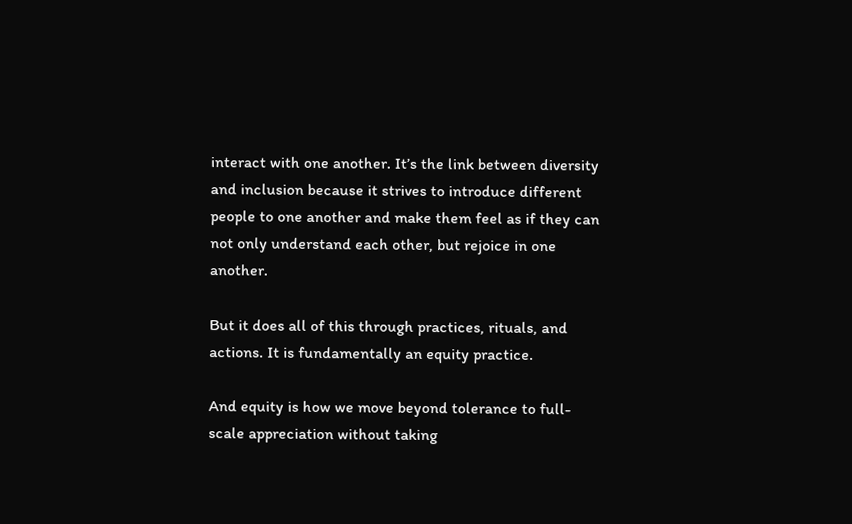interact with one another. It’s the link between diversity and inclusion because it strives to introduce different people to one another and make them feel as if they can not only understand each other, but rejoice in one another.

But it does all of this through practices, rituals, and actions. It is fundamentally an equity practice.

And equity is how we move beyond tolerance to full-scale appreciation without taking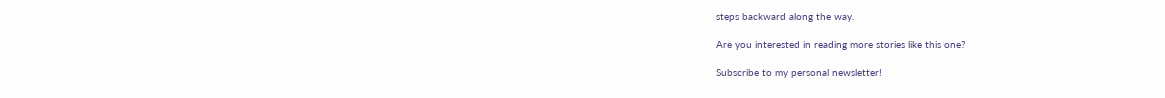steps backward along the way.

Are you interested in reading more stories like this one?

Subscribe to my personal newsletter!